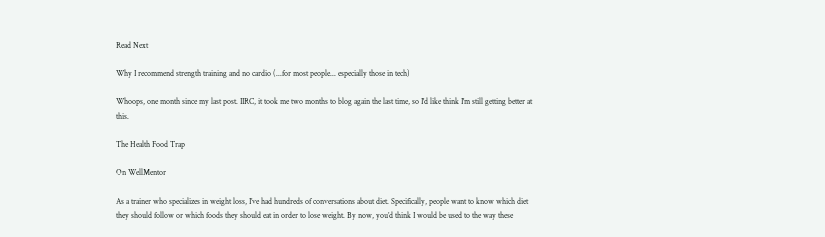Read Next

Why I recommend strength training and no cardio (...for most people... especially those in tech)

Whoops, one month since my last post. IIRC, it took me two months to blog again the last time, so I'd like think I'm still getting better at this.

The Health Food Trap

On WellMentor

As a trainer who specializes in weight loss, I’ve had hundreds of conversations about diet. Specifically, people want to know which diet they should follow or which foods they should eat in order to lose weight. By now, you’d think I would be used to the way these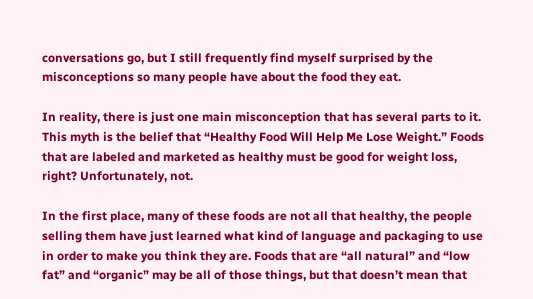conversations go, but I still frequently find myself surprised by the misconceptions so many people have about the food they eat.

In reality, there is just one main misconception that has several parts to it. This myth is the belief that “Healthy Food Will Help Me Lose Weight.” Foods that are labeled and marketed as healthy must be good for weight loss, right? Unfortunately, not.

In the first place, many of these foods are not all that healthy, the people selling them have just learned what kind of language and packaging to use in order to make you think they are. Foods that are “all natural” and “low fat” and “organic” may be all of those things, but that doesn’t mean that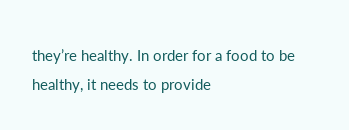they’re healthy. In order for a food to be healthy, it needs to provide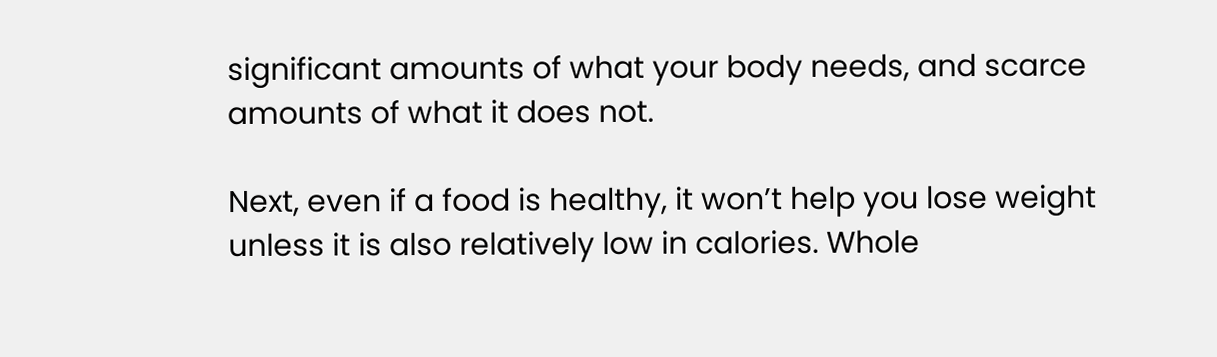significant amounts of what your body needs, and scarce amounts of what it does not.

Next, even if a food is healthy, it won’t help you lose weight unless it is also relatively low in calories. Whole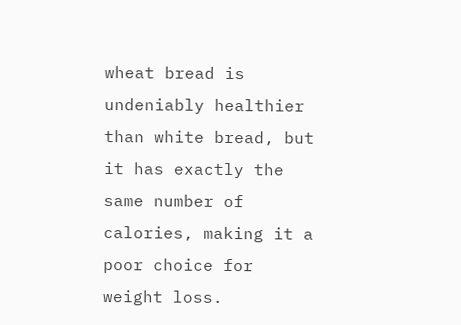wheat bread is undeniably healthier than white bread, but it has exactly the same number of calories, making it a poor choice for weight loss.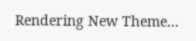Rendering New Theme...